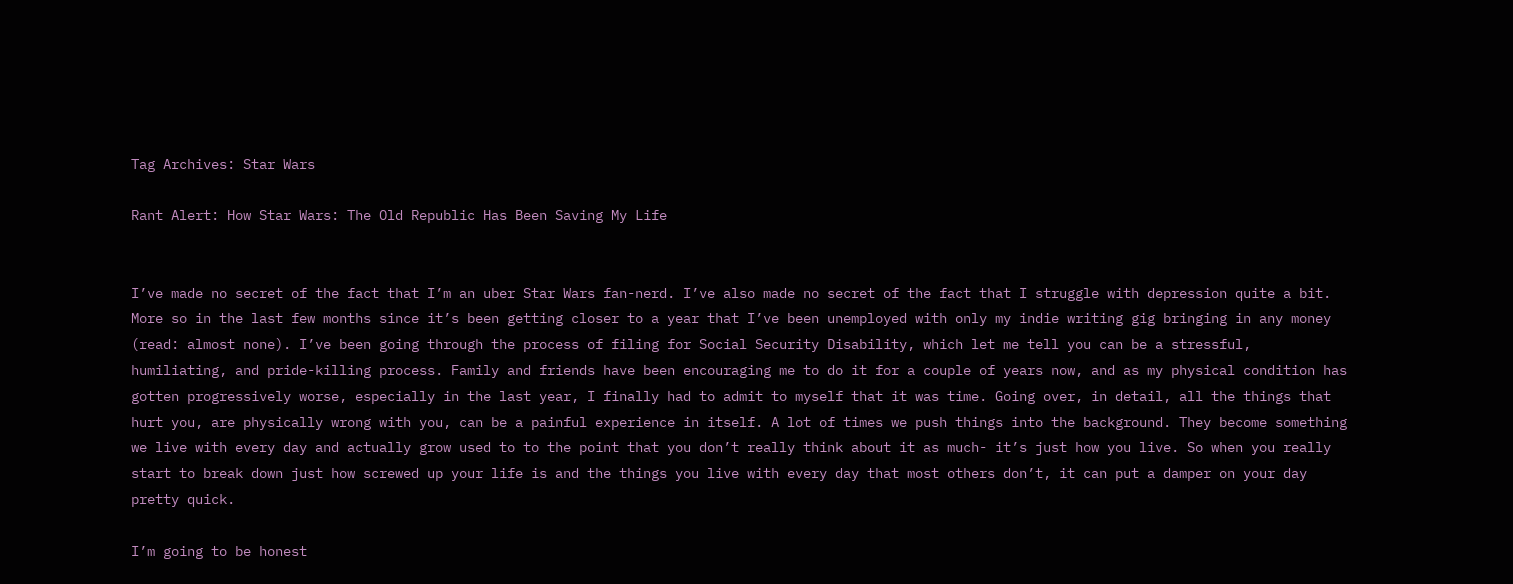Tag Archives: Star Wars

Rant Alert: How Star Wars: The Old Republic Has Been Saving My Life


I’ve made no secret of the fact that I’m an uber Star Wars fan-nerd. I’ve also made no secret of the fact that I struggle with depression quite a bit. More so in the last few months since it’s been getting closer to a year that I’ve been unemployed with only my indie writing gig bringing in any money (read: almost none). I’ve been going through the process of filing for Social Security Disability, which let me tell you can be a stressful, humiliating, and pride-killing process. Family and friends have been encouraging me to do it for a couple of years now, and as my physical condition has gotten progressively worse, especially in the last year, I finally had to admit to myself that it was time. Going over, in detail, all the things that hurt you, are physically wrong with you, can be a painful experience in itself. A lot of times we push things into the background. They become something we live with every day and actually grow used to to the point that you don’t really think about it as much- it’s just how you live. So when you really start to break down just how screwed up your life is and the things you live with every day that most others don’t, it can put a damper on your day pretty quick.

I’m going to be honest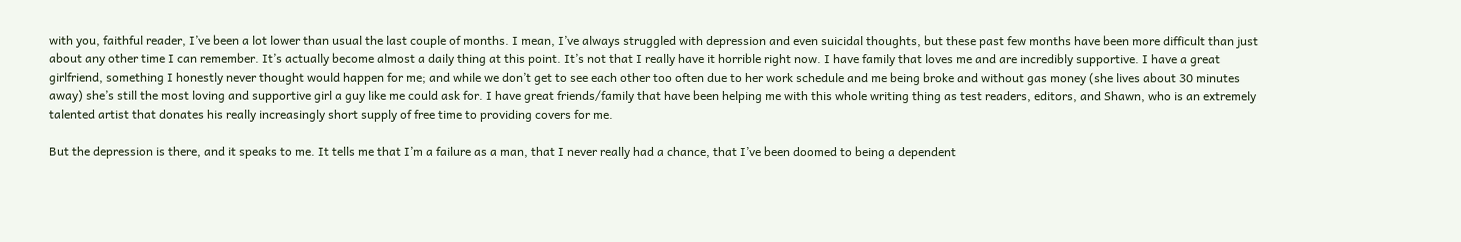with you, faithful reader, I’ve been a lot lower than usual the last couple of months. I mean, I’ve always struggled with depression and even suicidal thoughts, but these past few months have been more difficult than just about any other time I can remember. It’s actually become almost a daily thing at this point. It’s not that I really have it horrible right now. I have family that loves me and are incredibly supportive. I have a great girlfriend, something I honestly never thought would happen for me; and while we don’t get to see each other too often due to her work schedule and me being broke and without gas money (she lives about 30 minutes away) she’s still the most loving and supportive girl a guy like me could ask for. I have great friends/family that have been helping me with this whole writing thing as test readers, editors, and Shawn, who is an extremely talented artist that donates his really increasingly short supply of free time to providing covers for me.

But the depression is there, and it speaks to me. It tells me that I’m a failure as a man, that I never really had a chance, that I’ve been doomed to being a dependent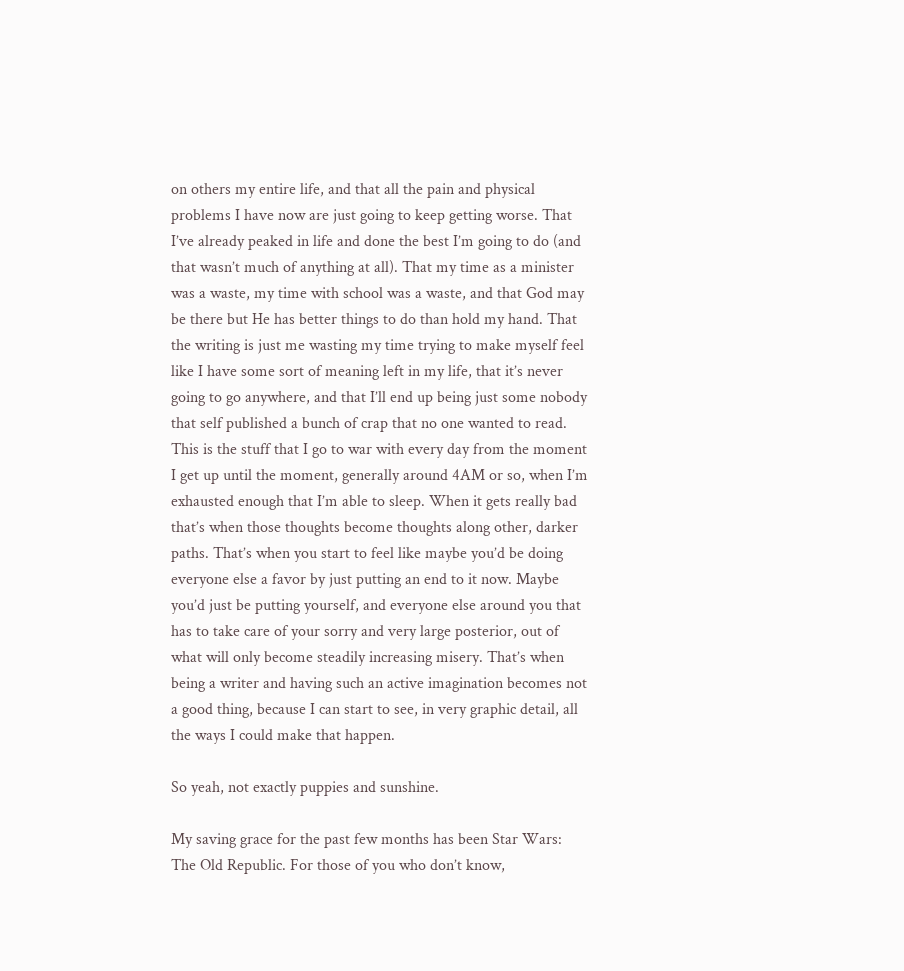on others my entire life, and that all the pain and physical problems I have now are just going to keep getting worse. That I’ve already peaked in life and done the best I’m going to do (and that wasn’t much of anything at all). That my time as a minister was a waste, my time with school was a waste, and that God may be there but He has better things to do than hold my hand. That the writing is just me wasting my time trying to make myself feel like I have some sort of meaning left in my life, that it’s never going to go anywhere, and that I’ll end up being just some nobody that self published a bunch of crap that no one wanted to read. This is the stuff that I go to war with every day from the moment I get up until the moment, generally around 4AM or so, when I’m exhausted enough that I’m able to sleep. When it gets really bad that’s when those thoughts become thoughts along other, darker paths. That’s when you start to feel like maybe you’d be doing everyone else a favor by just putting an end to it now. Maybe you’d just be putting yourself, and everyone else around you that has to take care of your sorry and very large posterior, out of what will only become steadily increasing misery. That’s when being a writer and having such an active imagination becomes not a good thing, because I can start to see, in very graphic detail, all the ways I could make that happen.

So yeah, not exactly puppies and sunshine.

My saving grace for the past few months has been Star Wars: The Old Republic. For those of you who don’t know,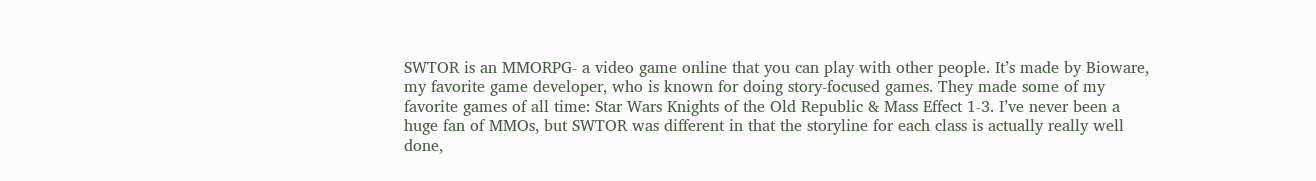SWTOR is an MMORPG- a video game online that you can play with other people. It’s made by Bioware, my favorite game developer, who is known for doing story-focused games. They made some of my favorite games of all time: Star Wars Knights of the Old Republic & Mass Effect 1-3. I’ve never been a huge fan of MMOs, but SWTOR was different in that the storyline for each class is actually really well done,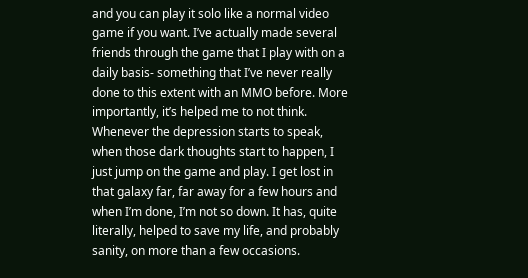and you can play it solo like a normal video game if you want. I’ve actually made several friends through the game that I play with on a daily basis- something that I’ve never really done to this extent with an MMO before. More importantly, it’s helped me to not think. Whenever the depression starts to speak, when those dark thoughts start to happen, I just jump on the game and play. I get lost in that galaxy far, far away for a few hours and when I’m done, I’m not so down. It has, quite literally, helped to save my life, and probably sanity, on more than a few occasions.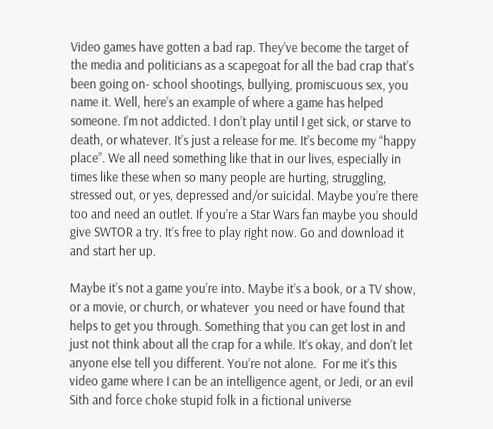Video games have gotten a bad rap. They’ve become the target of the media and politicians as a scapegoat for all the bad crap that’s been going on- school shootings, bullying, promiscuous sex, you name it. Well, here’s an example of where a game has helped someone. I’m not addicted. I don’t play until I get sick, or starve to death, or whatever. It’s just a release for me. It’s become my “happy place”. We all need something like that in our lives, especially in times like these when so many people are hurting, struggling, stressed out, or yes, depressed and/or suicidal. Maybe you’re there too and need an outlet. If you’re a Star Wars fan maybe you should give SWTOR a try. It’s free to play right now. Go and download it and start her up.

Maybe it’s not a game you’re into. Maybe it’s a book, or a TV show, or a movie, or church, or whatever  you need or have found that helps to get you through. Something that you can get lost in and just not think about all the crap for a while. It’s okay, and don’t let anyone else tell you different. You’re not alone.  For me it’s this video game where I can be an intelligence agent, or Jedi, or an evil Sith and force choke stupid folk in a fictional universe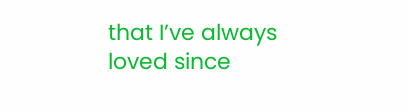that I’ve always loved since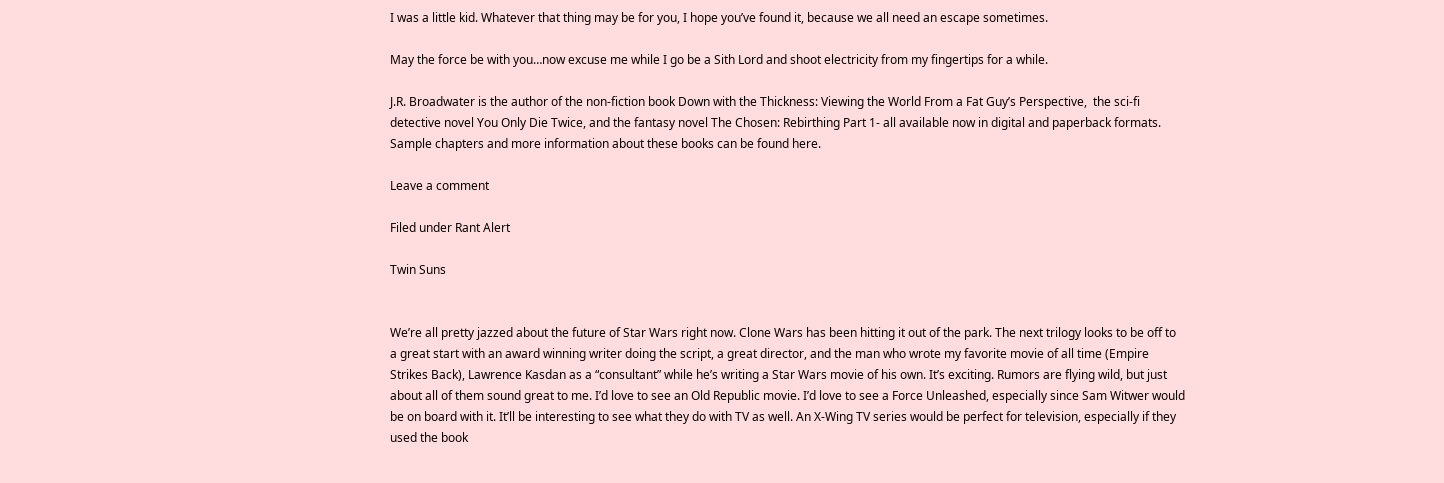I was a little kid. Whatever that thing may be for you, I hope you’ve found it, because we all need an escape sometimes.

May the force be with you…now excuse me while I go be a Sith Lord and shoot electricity from my fingertips for a while.

J.R. Broadwater is the author of the non-fiction book Down with the Thickness: Viewing the World From a Fat Guy’s Perspective,  the sci-fi detective novel You Only Die Twice, and the fantasy novel The Chosen: Rebirthing Part 1- all available now in digital and paperback formats. Sample chapters and more information about these books can be found here.

Leave a comment

Filed under Rant Alert

Twin Suns


We’re all pretty jazzed about the future of Star Wars right now. Clone Wars has been hitting it out of the park. The next trilogy looks to be off to a great start with an award winning writer doing the script, a great director, and the man who wrote my favorite movie of all time (Empire Strikes Back), Lawrence Kasdan as a “consultant” while he’s writing a Star Wars movie of his own. It’s exciting. Rumors are flying wild, but just about all of them sound great to me. I’d love to see an Old Republic movie. I’d love to see a Force Unleashed, especially since Sam Witwer would be on board with it. It’ll be interesting to see what they do with TV as well. An X-Wing TV series would be perfect for television, especially if they used the book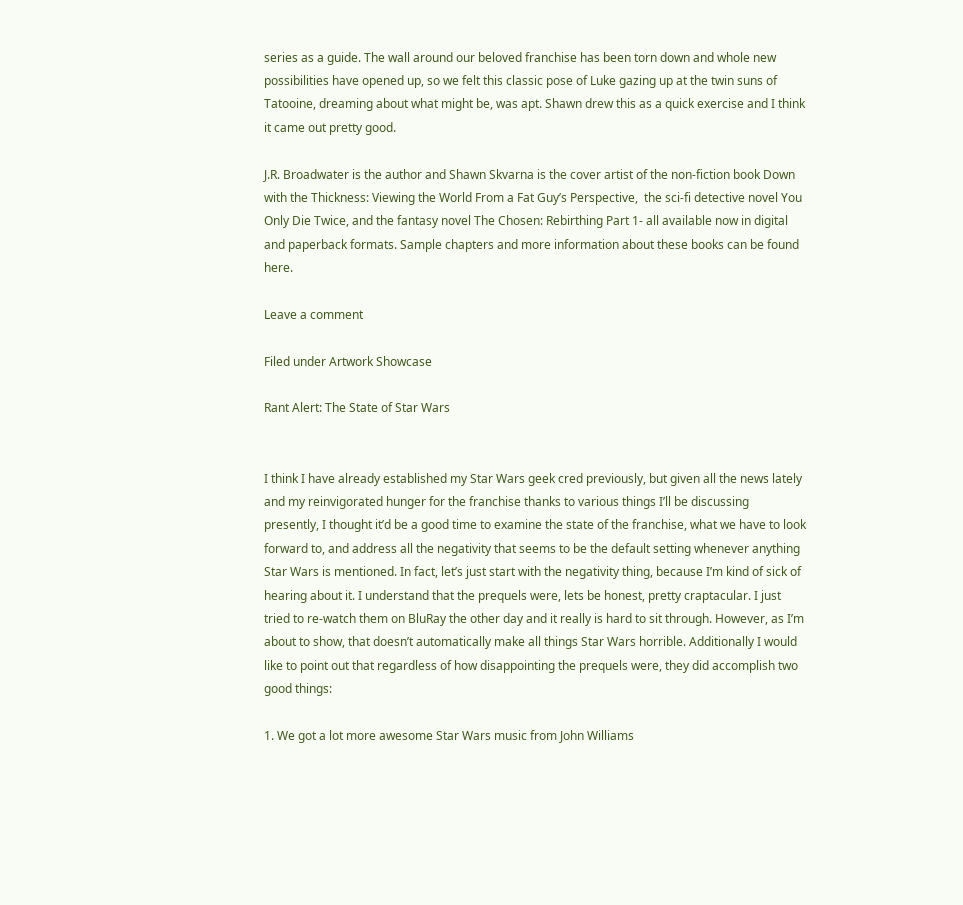series as a guide. The wall around our beloved franchise has been torn down and whole new possibilities have opened up, so we felt this classic pose of Luke gazing up at the twin suns of Tatooine, dreaming about what might be, was apt. Shawn drew this as a quick exercise and I think it came out pretty good.

J.R. Broadwater is the author and Shawn Skvarna is the cover artist of the non-fiction book Down with the Thickness: Viewing the World From a Fat Guy’s Perspective,  the sci-fi detective novel You Only Die Twice, and the fantasy novel The Chosen: Rebirthing Part 1- all available now in digital and paperback formats. Sample chapters and more information about these books can be found here.

Leave a comment

Filed under Artwork Showcase

Rant Alert: The State of Star Wars


I think I have already established my Star Wars geek cred previously, but given all the news lately and my reinvigorated hunger for the franchise thanks to various things I’ll be discussing presently, I thought it’d be a good time to examine the state of the franchise, what we have to look forward to, and address all the negativity that seems to be the default setting whenever anything Star Wars is mentioned. In fact, let’s just start with the negativity thing, because I’m kind of sick of hearing about it. I understand that the prequels were, lets be honest, pretty craptacular. I just tried to re-watch them on BluRay the other day and it really is hard to sit through. However, as I’m about to show, that doesn’t automatically make all things Star Wars horrible. Additionally I would like to point out that regardless of how disappointing the prequels were, they did accomplish two good things:

1. We got a lot more awesome Star Wars music from John Williams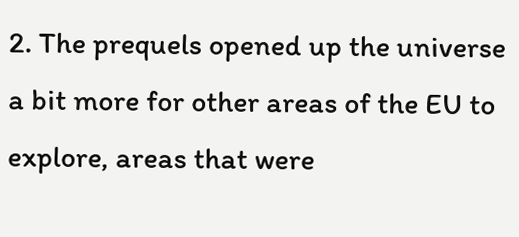2. The prequels opened up the universe a bit more for other areas of the EU to explore, areas that were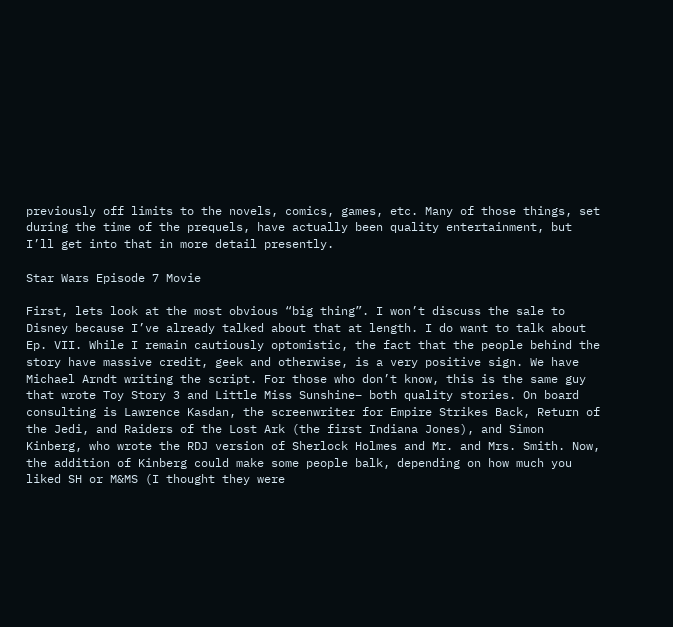previously off limits to the novels, comics, games, etc. Many of those things, set during the time of the prequels, have actually been quality entertainment, but I’ll get into that in more detail presently.

Star Wars Episode 7 Movie

First, lets look at the most obvious “big thing”. I won’t discuss the sale to Disney because I’ve already talked about that at length. I do want to talk about Ep. VII. While I remain cautiously optomistic, the fact that the people behind the story have massive credit, geek and otherwise, is a very positive sign. We have Michael Arndt writing the script. For those who don’t know, this is the same guy that wrote Toy Story 3 and Little Miss Sunshine– both quality stories. On board consulting is Lawrence Kasdan, the screenwriter for Empire Strikes Back, Return of the Jedi, and Raiders of the Lost Ark (the first Indiana Jones), and Simon Kinberg, who wrote the RDJ version of Sherlock Holmes and Mr. and Mrs. Smith. Now, the addition of Kinberg could make some people balk, depending on how much you liked SH or M&MS (I thought they were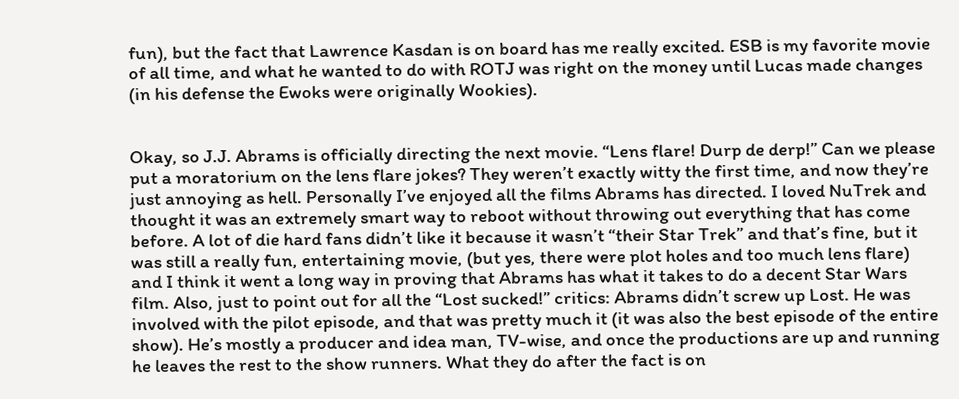fun), but the fact that Lawrence Kasdan is on board has me really excited. ESB is my favorite movie of all time, and what he wanted to do with ROTJ was right on the money until Lucas made changes (in his defense the Ewoks were originally Wookies).


Okay, so J.J. Abrams is officially directing the next movie. “Lens flare! Durp de derp!” Can we please put a moratorium on the lens flare jokes? They weren’t exactly witty the first time, and now they’re just annoying as hell. Personally I’ve enjoyed all the films Abrams has directed. I loved NuTrek and thought it was an extremely smart way to reboot without throwing out everything that has come before. A lot of die hard fans didn’t like it because it wasn’t “their Star Trek” and that’s fine, but it was still a really fun, entertaining movie, (but yes, there were plot holes and too much lens flare) and I think it went a long way in proving that Abrams has what it takes to do a decent Star Wars film. Also, just to point out for all the “Lost sucked!” critics: Abrams didn’t screw up Lost. He was involved with the pilot episode, and that was pretty much it (it was also the best episode of the entire show). He’s mostly a producer and idea man, TV-wise, and once the productions are up and running he leaves the rest to the show runners. What they do after the fact is on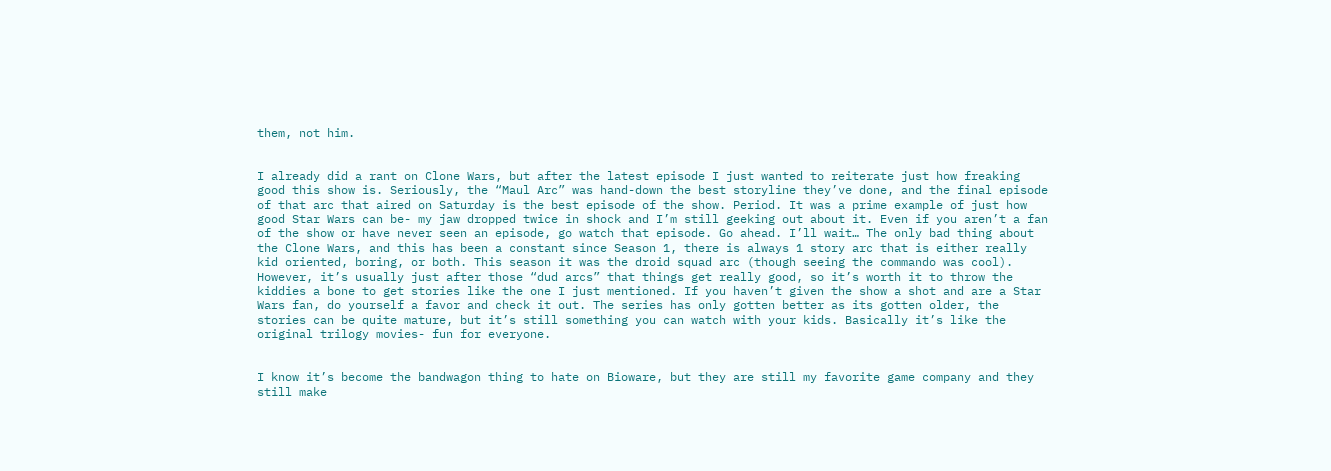them, not him.


I already did a rant on Clone Wars, but after the latest episode I just wanted to reiterate just how freaking good this show is. Seriously, the “Maul Arc” was hand-down the best storyline they’ve done, and the final episode of that arc that aired on Saturday is the best episode of the show. Period. It was a prime example of just how good Star Wars can be- my jaw dropped twice in shock and I’m still geeking out about it. Even if you aren’t a fan of the show or have never seen an episode, go watch that episode. Go ahead. I’ll wait… The only bad thing about the Clone Wars, and this has been a constant since Season 1, there is always 1 story arc that is either really kid oriented, boring, or both. This season it was the droid squad arc (though seeing the commando was cool). However, it’s usually just after those “dud arcs” that things get really good, so it’s worth it to throw the kiddies a bone to get stories like the one I just mentioned. If you haven’t given the show a shot and are a Star Wars fan, do yourself a favor and check it out. The series has only gotten better as its gotten older, the stories can be quite mature, but it’s still something you can watch with your kids. Basically it’s like the original trilogy movies- fun for everyone.


I know it’s become the bandwagon thing to hate on Bioware, but they are still my favorite game company and they still make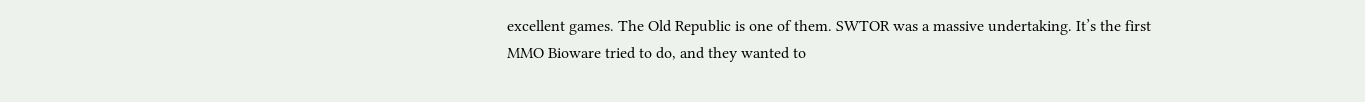excellent games. The Old Republic is one of them. SWTOR was a massive undertaking. It’s the first MMO Bioware tried to do, and they wanted to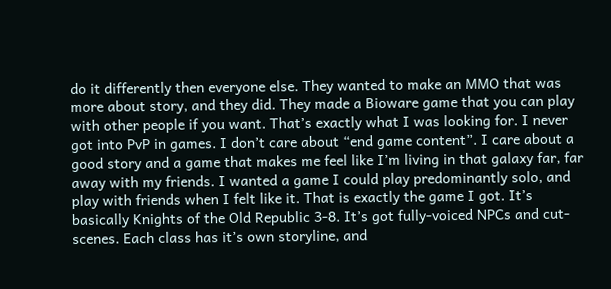do it differently then everyone else. They wanted to make an MMO that was more about story, and they did. They made a Bioware game that you can play with other people if you want. That’s exactly what I was looking for. I never got into PvP in games. I don’t care about “end game content”. I care about a good story and a game that makes me feel like I’m living in that galaxy far, far away with my friends. I wanted a game I could play predominantly solo, and play with friends when I felt like it. That is exactly the game I got. It’s basically Knights of the Old Republic 3-8. It’s got fully-voiced NPCs and cut-scenes. Each class has it’s own storyline, and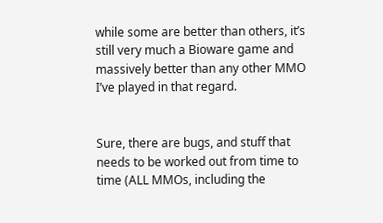while some are better than others, it’s still very much a Bioware game and massively better than any other MMO I’ve played in that regard.


Sure, there are bugs, and stuff that needs to be worked out from time to time (ALL MMOs, including the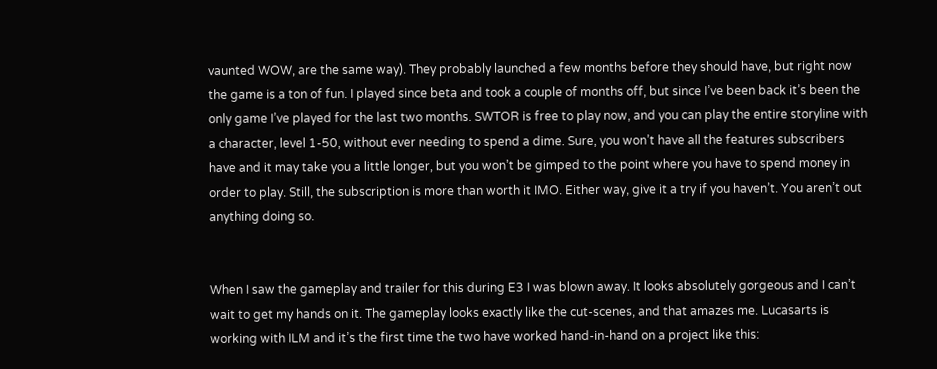vaunted WOW, are the same way). They probably launched a few months before they should have, but right now the game is a ton of fun. I played since beta and took a couple of months off, but since I’ve been back it’s been the only game I’ve played for the last two months. SWTOR is free to play now, and you can play the entire storyline with a character, level 1-50, without ever needing to spend a dime. Sure, you won’t have all the features subscribers have and it may take you a little longer, but you won’t be gimped to the point where you have to spend money in order to play. Still, the subscription is more than worth it IMO. Either way, give it a try if you haven’t. You aren’t out anything doing so.


When I saw the gameplay and trailer for this during E3 I was blown away. It looks absolutely gorgeous and I can’t wait to get my hands on it. The gameplay looks exactly like the cut-scenes, and that amazes me. Lucasarts is working with ILM and it’s the first time the two have worked hand-in-hand on a project like this: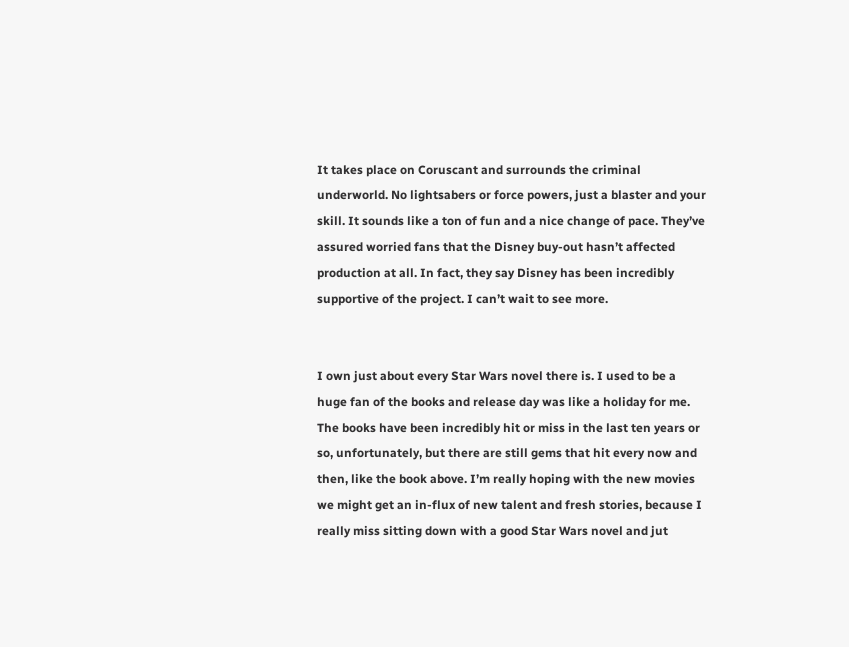It takes place on Coruscant and surrounds the criminal underworld. No lightsabers or force powers, just a blaster and your skill. It sounds like a ton of fun and a nice change of pace. They’ve assured worried fans that the Disney buy-out hasn’t affected production at all. In fact, they say Disney has been incredibly supportive of the project. I can’t wait to see more.


I own just about every Star Wars novel there is. I used to be a huge fan of the books and release day was like a holiday for me. The books have been incredibly hit or miss in the last ten years or so, unfortunately, but there are still gems that hit every now and then, like the book above. I’m really hoping with the new movies we might get an in-flux of new talent and fresh stories, because I really miss sitting down with a good Star Wars novel and jut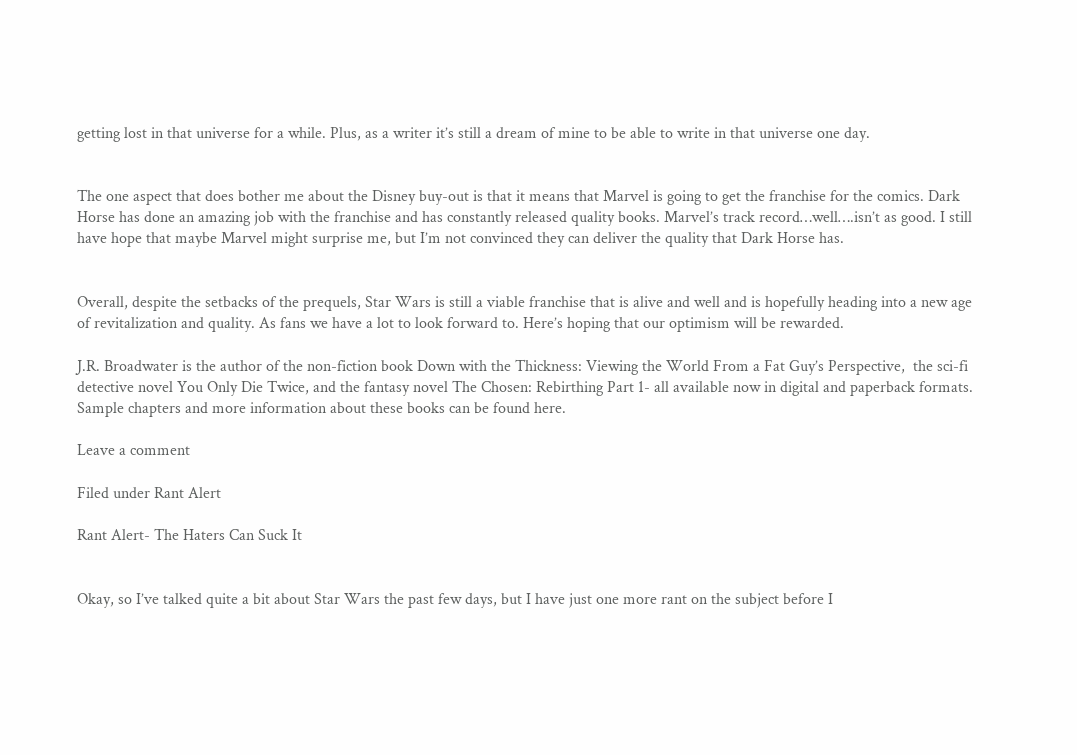getting lost in that universe for a while. Plus, as a writer it’s still a dream of mine to be able to write in that universe one day.


The one aspect that does bother me about the Disney buy-out is that it means that Marvel is going to get the franchise for the comics. Dark Horse has done an amazing job with the franchise and has constantly released quality books. Marvel’s track record…well….isn’t as good. I still have hope that maybe Marvel might surprise me, but I’m not convinced they can deliver the quality that Dark Horse has.


Overall, despite the setbacks of the prequels, Star Wars is still a viable franchise that is alive and well and is hopefully heading into a new age of revitalization and quality. As fans we have a lot to look forward to. Here’s hoping that our optimism will be rewarded.

J.R. Broadwater is the author of the non-fiction book Down with the Thickness: Viewing the World From a Fat Guy’s Perspective,  the sci-fi detective novel You Only Die Twice, and the fantasy novel The Chosen: Rebirthing Part 1- all available now in digital and paperback formats. Sample chapters and more information about these books can be found here.

Leave a comment

Filed under Rant Alert

Rant Alert- The Haters Can Suck It


Okay, so I’ve talked quite a bit about Star Wars the past few days, but I have just one more rant on the subject before I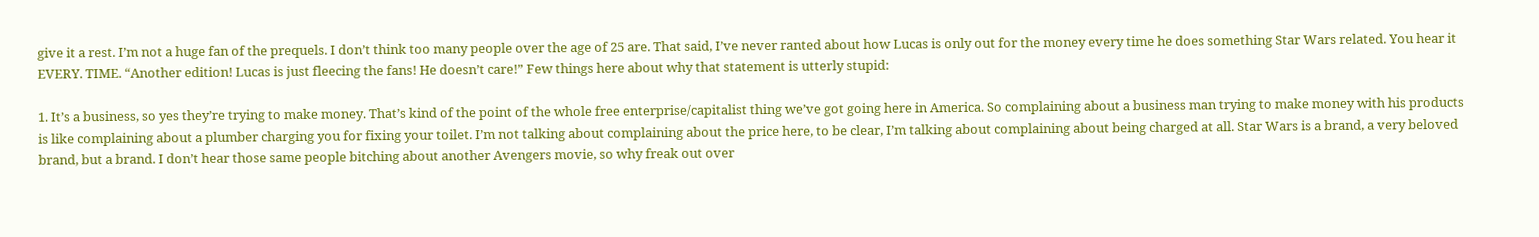give it a rest. I’m not a huge fan of the prequels. I don’t think too many people over the age of 25 are. That said, I’ve never ranted about how Lucas is only out for the money every time he does something Star Wars related. You hear it EVERY. TIME. “Another edition! Lucas is just fleecing the fans! He doesn’t care!” Few things here about why that statement is utterly stupid:

1. It’s a business, so yes they’re trying to make money. That’s kind of the point of the whole free enterprise/capitalist thing we’ve got going here in America. So complaining about a business man trying to make money with his products is like complaining about a plumber charging you for fixing your toilet. I’m not talking about complaining about the price here, to be clear, I’m talking about complaining about being charged at all. Star Wars is a brand, a very beloved brand, but a brand. I don’t hear those same people bitching about another Avengers movie, so why freak out over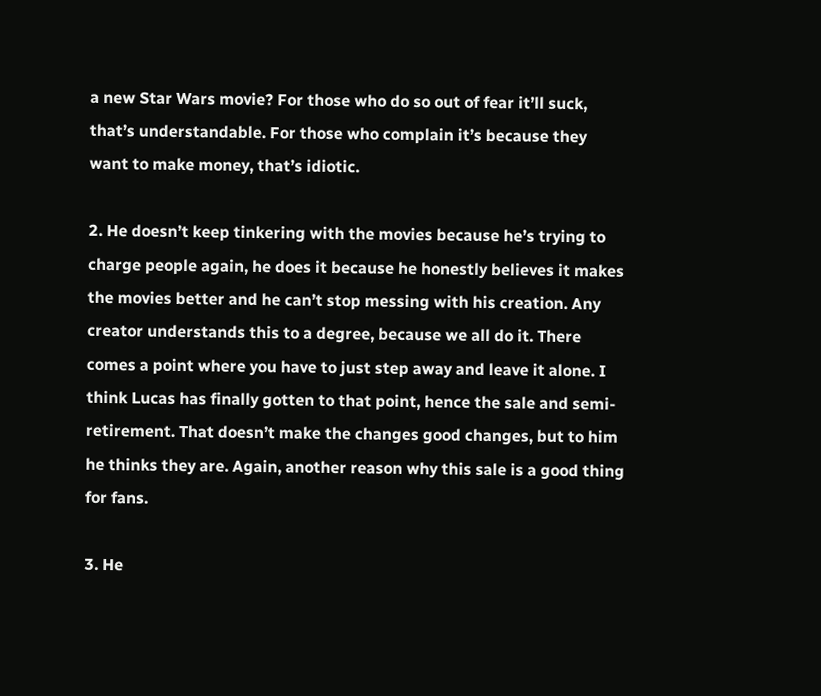a new Star Wars movie? For those who do so out of fear it’ll suck, that’s understandable. For those who complain it’s because they want to make money, that’s idiotic.

2. He doesn’t keep tinkering with the movies because he’s trying to charge people again, he does it because he honestly believes it makes the movies better and he can’t stop messing with his creation. Any creator understands this to a degree, because we all do it. There comes a point where you have to just step away and leave it alone. I think Lucas has finally gotten to that point, hence the sale and semi-retirement. That doesn’t make the changes good changes, but to him he thinks they are. Again, another reason why this sale is a good thing for fans.

3. He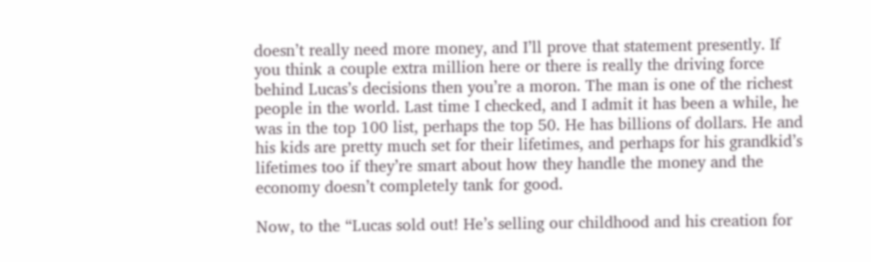doesn’t really need more money, and I’ll prove that statement presently. If you think a couple extra million here or there is really the driving force behind Lucas’s decisions then you’re a moron. The man is one of the richest people in the world. Last time I checked, and I admit it has been a while, he was in the top 100 list, perhaps the top 50. He has billions of dollars. He and his kids are pretty much set for their lifetimes, and perhaps for his grandkid’s lifetimes too if they’re smart about how they handle the money and the economy doesn’t completely tank for good.

Now, to the “Lucas sold out! He’s selling our childhood and his creation for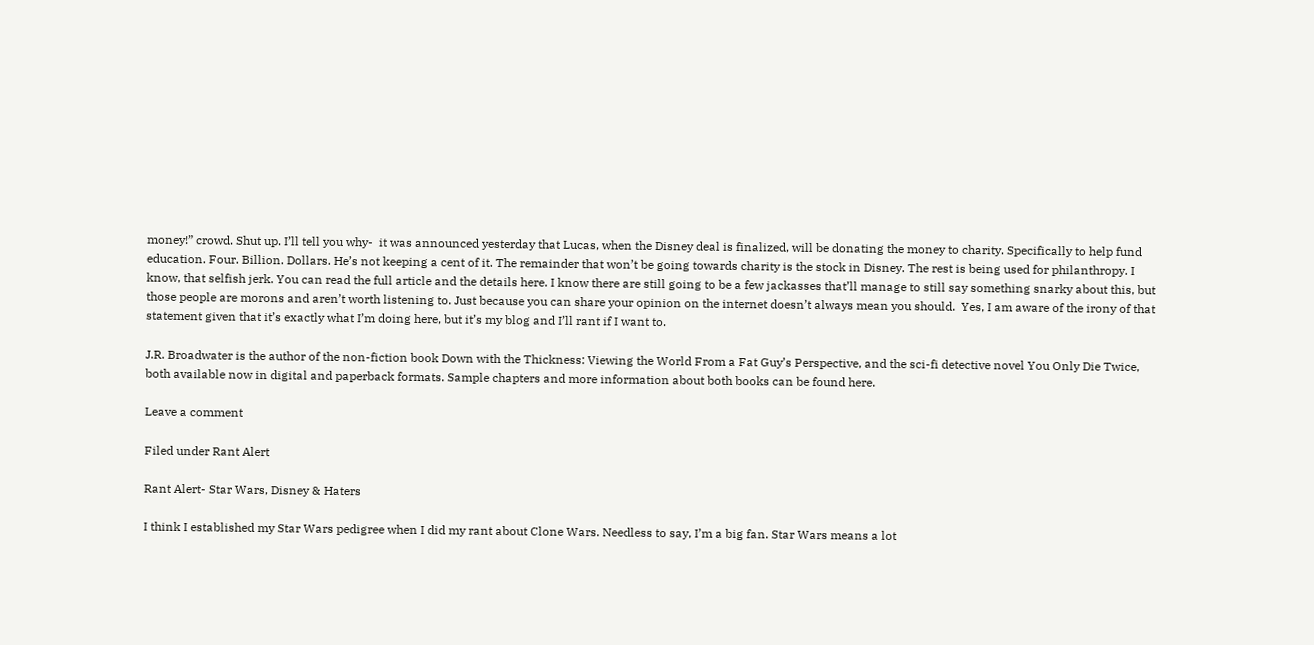money!” crowd. Shut up. I’ll tell you why-  it was announced yesterday that Lucas, when the Disney deal is finalized, will be donating the money to charity. Specifically to help fund education. Four. Billion. Dollars. He’s not keeping a cent of it. The remainder that won’t be going towards charity is the stock in Disney. The rest is being used for philanthropy. I know, that selfish jerk. You can read the full article and the details here. I know there are still going to be a few jackasses that’ll manage to still say something snarky about this, but those people are morons and aren’t worth listening to. Just because you can share your opinion on the internet doesn’t always mean you should.  Yes, I am aware of the irony of that statement given that it’s exactly what I’m doing here, but it’s my blog and I’ll rant if I want to.

J.R. Broadwater is the author of the non-fiction book Down with the Thickness: Viewing the World From a Fat Guy’s Perspective, and the sci-fi detective novel You Only Die Twice, both available now in digital and paperback formats. Sample chapters and more information about both books can be found here.

Leave a comment

Filed under Rant Alert

Rant Alert- Star Wars, Disney & Haters

I think I established my Star Wars pedigree when I did my rant about Clone Wars. Needless to say, I’m a big fan. Star Wars means a lot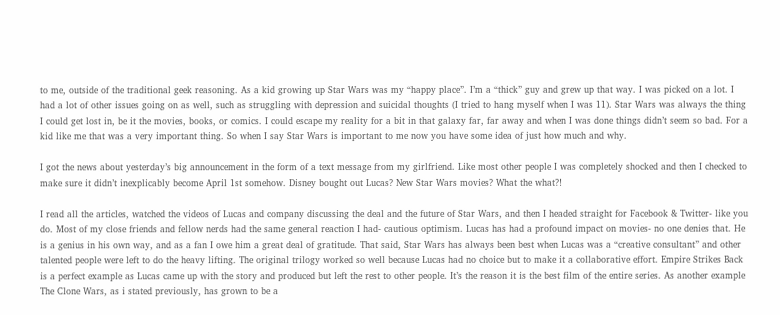to me, outside of the traditional geek reasoning. As a kid growing up Star Wars was my “happy place”. I’m a “thick” guy and grew up that way. I was picked on a lot. I had a lot of other issues going on as well, such as struggling with depression and suicidal thoughts (I tried to hang myself when I was 11). Star Wars was always the thing I could get lost in, be it the movies, books, or comics. I could escape my reality for a bit in that galaxy far, far away and when I was done things didn’t seem so bad. For a kid like me that was a very important thing. So when I say Star Wars is important to me now you have some idea of just how much and why.

I got the news about yesterday’s big announcement in the form of a text message from my girlfriend. Like most other people I was completely shocked and then I checked to make sure it didn’t inexplicably become April 1st somehow. Disney bought out Lucas? New Star Wars movies? What the what?!

I read all the articles, watched the videos of Lucas and company discussing the deal and the future of Star Wars, and then I headed straight for Facebook & Twitter- like you do. Most of my close friends and fellow nerds had the same general reaction I had- cautious optimism. Lucas has had a profound impact on movies- no one denies that. He is a genius in his own way, and as a fan I owe him a great deal of gratitude. That said, Star Wars has always been best when Lucas was a “creative consultant” and other talented people were left to do the heavy lifting. The original trilogy worked so well because Lucas had no choice but to make it a collaborative effort. Empire Strikes Back is a perfect example as Lucas came up with the story and produced but left the rest to other people. It’s the reason it is the best film of the entire series. As another example The Clone Wars, as i stated previously, has grown to be a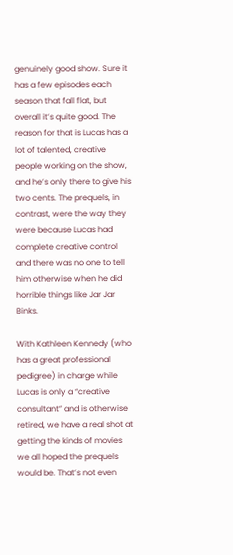genuinely good show. Sure it has a few episodes each season that fall flat, but overall it’s quite good. The reason for that is Lucas has a lot of talented, creative people working on the show, and he’s only there to give his two cents. The prequels, in contrast, were the way they were because Lucas had complete creative control and there was no one to tell him otherwise when he did horrible things like Jar Jar Binks.

With Kathleen Kennedy (who has a great professional pedigree) in charge while Lucas is only a “creative consultant” and is otherwise retired, we have a real shot at getting the kinds of movies we all hoped the prequels would be. That’s not even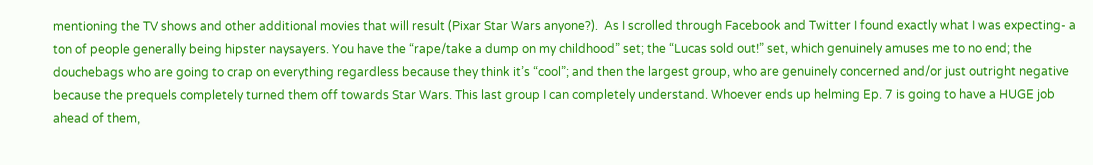mentioning the TV shows and other additional movies that will result (Pixar Star Wars anyone?).  As I scrolled through Facebook and Twitter I found exactly what I was expecting- a ton of people generally being hipster naysayers. You have the “rape/take a dump on my childhood” set; the “Lucas sold out!” set, which genuinely amuses me to no end; the douchebags who are going to crap on everything regardless because they think it’s “cool”; and then the largest group, who are genuinely concerned and/or just outright negative because the prequels completely turned them off towards Star Wars. This last group I can completely understand. Whoever ends up helming Ep. 7 is going to have a HUGE job ahead of them,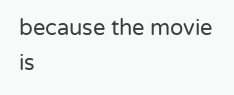because the movie is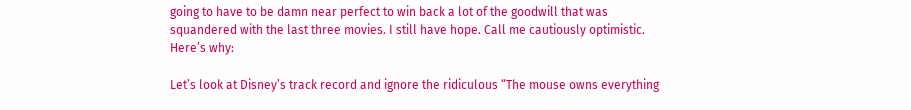going to have to be damn near perfect to win back a lot of the goodwill that was squandered with the last three movies. I still have hope. Call me cautiously optimistic. Here’s why:

Let’s look at Disney’s track record and ignore the ridiculous “The mouse owns everything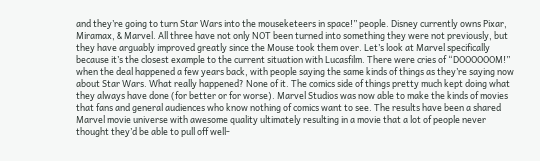and they’re going to turn Star Wars into the mouseketeers in space!” people. Disney currently owns Pixar, Miramax, & Marvel. All three have not only NOT been turned into something they were not previously, but they have arguably improved greatly since the Mouse took them over. Let’s look at Marvel specifically because it’s the closest example to the current situation with Lucasfilm. There were cries of “DOOOOOOM!” when the deal happened a few years back, with people saying the same kinds of things as they’re saying now about Star Wars. What really happened? None of it. The comics side of things pretty much kept doing what they always have done (for better or for worse). Marvel Studios was now able to make the kinds of movies that fans and general audiences who know nothing of comics want to see. The results have been a shared Marvel movie universe with awesome quality ultimately resulting in a movie that a lot of people never thought they’d be able to pull off well-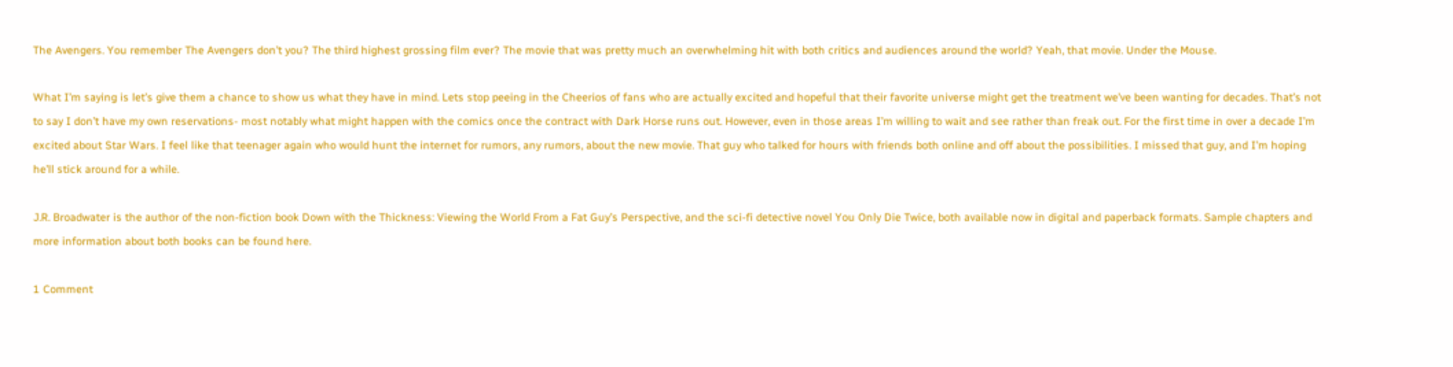The Avengers. You remember The Avengers don’t you? The third highest grossing film ever? The movie that was pretty much an overwhelming hit with both critics and audiences around the world? Yeah, that movie. Under the Mouse.

What I’m saying is let’s give them a chance to show us what they have in mind. Lets stop peeing in the Cheerios of fans who are actually excited and hopeful that their favorite universe might get the treatment we’ve been wanting for decades. That’s not to say I don’t have my own reservations- most notably what might happen with the comics once the contract with Dark Horse runs out. However, even in those areas I’m willing to wait and see rather than freak out. For the first time in over a decade I’m excited about Star Wars. I feel like that teenager again who would hunt the internet for rumors, any rumors, about the new movie. That guy who talked for hours with friends both online and off about the possibilities. I missed that guy, and I’m hoping he’ll stick around for a while.

J.R. Broadwater is the author of the non-fiction book Down with the Thickness: Viewing the World From a Fat Guy’s Perspective, and the sci-fi detective novel You Only Die Twice, both available now in digital and paperback formats. Sample chapters and more information about both books can be found here.

1 Comment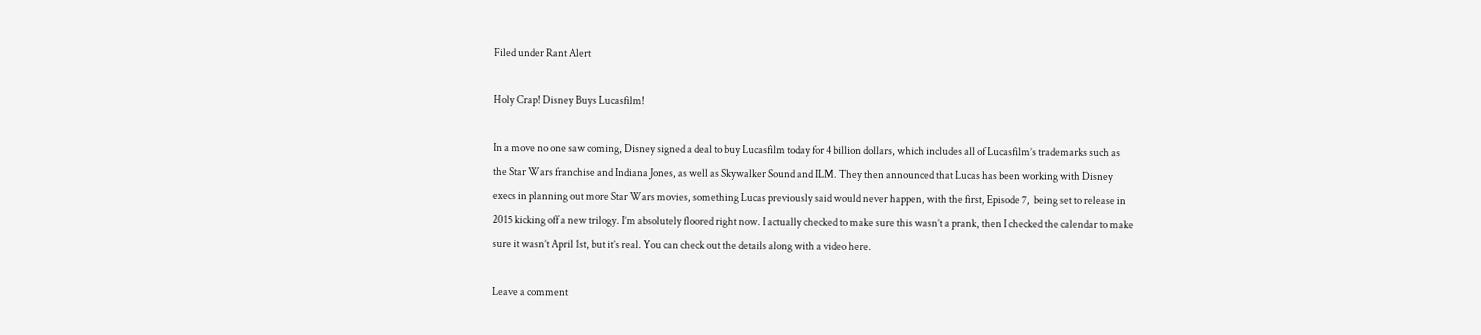Filed under Rant Alert

Holy Crap! Disney Buys Lucasfilm!

In a move no one saw coming, Disney signed a deal to buy Lucasfilm today for 4 billion dollars, which includes all of Lucasfilm’s trademarks such as the Star Wars franchise and Indiana Jones, as well as Skywalker Sound and ILM. They then announced that Lucas has been working with Disney execs in planning out more Star Wars movies, something Lucas previously said would never happen, with the first, Episode 7,  being set to release in 2015 kicking off a new trilogy. I’m absolutely floored right now. I actually checked to make sure this wasn’t a prank, then I checked the calendar to make sure it wasn’t April 1st, but it’s real. You can check out the details along with a video here.

Leave a comment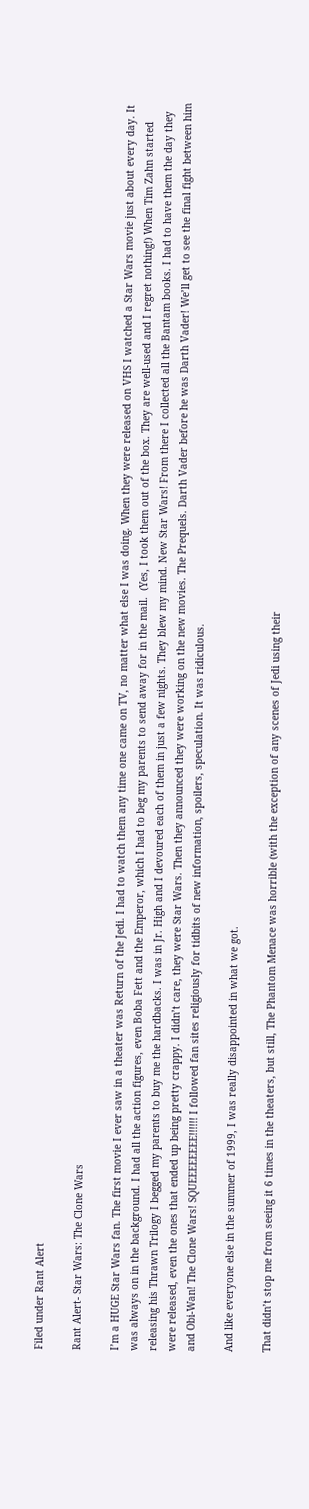Filed under Rant Alert

Rant Alert- Star Wars: The Clone Wars

I’m a HUGE Star Wars fan. The first movie I ever saw in a theater was Return of the Jedi. I had to watch them any time one came on TV, no matter what else I was doing. When they were released on VHS I watched a Star Wars movie just about every day. It was always on in the background. I had all the action figures, even Boba Fett and the Emperor, which I had to beg my parents to send away for in the mail.  (Yes, I took them out of the box. They are well-used and I regret nothing!) When Tim Zahn started releasing his Thrawn Trilogy I begged my parents to buy me the hardbacks. I was in Jr. High and I devoured each of them in just a few nights. They blew my mind. New Star Wars! From there I collected all the Bantam books. I had to have them the day they were released, even the ones that ended up being pretty crappy. I didn’t care, they were Star Wars. Then they announced they were working on the new movies. The Prequels. Darth Vader before he was Darth Vader! We’ll get to see the final fight between him and Obi-Wan! The Clone Wars! SQUEEEEEEEE!!!!!! I followed fan sites religiously for tidbits of new information, spoilers, speculation. It was ridiculous.

And like everyone else in the summer of 1999, I was really disappointed in what we got.

That didn’t stop me from seeing it 6 times in the theaters, but still, The Phantom Menace was horrible (with the exception of any scenes of Jedi using their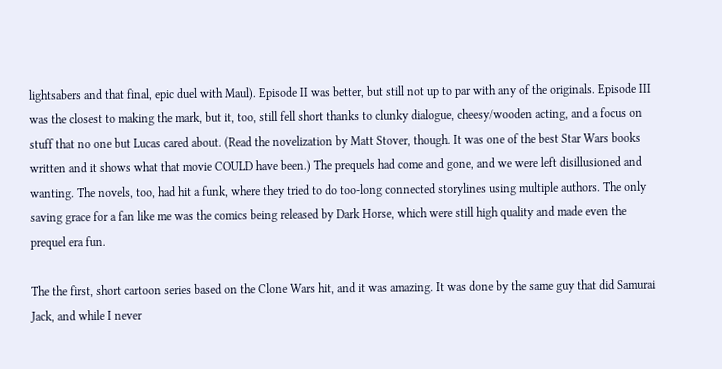lightsabers and that final, epic duel with Maul). Episode II was better, but still not up to par with any of the originals. Episode III was the closest to making the mark, but it, too, still fell short thanks to clunky dialogue, cheesy/wooden acting, and a focus on stuff that no one but Lucas cared about. (Read the novelization by Matt Stover, though. It was one of the best Star Wars books written and it shows what that movie COULD have been.) The prequels had come and gone, and we were left disillusioned and wanting. The novels, too, had hit a funk, where they tried to do too-long connected storylines using multiple authors. The only saving grace for a fan like me was the comics being released by Dark Horse, which were still high quality and made even the prequel era fun.

The the first, short cartoon series based on the Clone Wars hit, and it was amazing. It was done by the same guy that did Samurai Jack, and while I never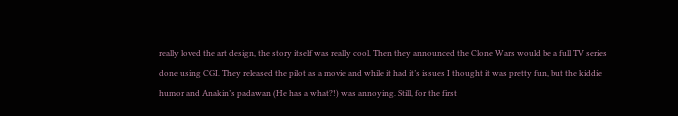really loved the art design, the story itself was really cool. Then they announced the Clone Wars would be a full TV series done using CGI. They released the pilot as a movie and while it had it’s issues I thought it was pretty fun, but the kiddie humor and Anakin’s padawan (He has a what?!) was annoying. Still, for the first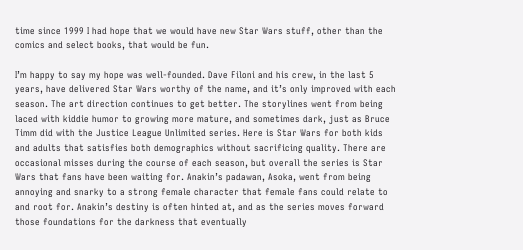time since 1999 I had hope that we would have new Star Wars stuff, other than the comics and select books, that would be fun.

I’m happy to say my hope was well-founded. Dave Filoni and his crew, in the last 5 years, have delivered Star Wars worthy of the name, and it’s only improved with each season. The art direction continues to get better. The storylines went from being laced with kiddie humor to growing more mature, and sometimes dark, just as Bruce Timm did with the Justice League Unlimited series. Here is Star Wars for both kids and adults that satisfies both demographics without sacrificing quality. There are occasional misses during the course of each season, but overall the series is Star Wars that fans have been waiting for. Anakin’s padawan, Asoka, went from being annoying and snarky to a strong female character that female fans could relate to and root for. Anakin’s destiny is often hinted at, and as the series moves forward those foundations for the darkness that eventually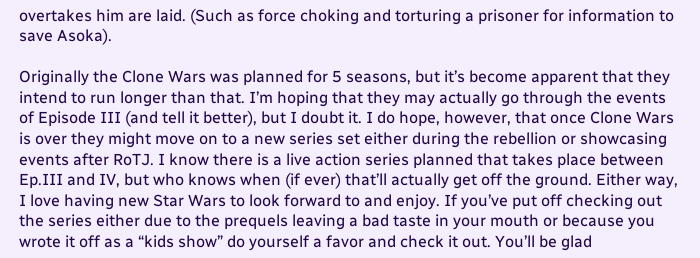overtakes him are laid. (Such as force choking and torturing a prisoner for information to save Asoka).

Originally the Clone Wars was planned for 5 seasons, but it’s become apparent that they intend to run longer than that. I’m hoping that they may actually go through the events of Episode III (and tell it better), but I doubt it. I do hope, however, that once Clone Wars is over they might move on to a new series set either during the rebellion or showcasing events after RoTJ. I know there is a live action series planned that takes place between Ep.III and IV, but who knows when (if ever) that’ll actually get off the ground. Either way, I love having new Star Wars to look forward to and enjoy. If you’ve put off checking out the series either due to the prequels leaving a bad taste in your mouth or because you wrote it off as a “kids show” do yourself a favor and check it out. You’ll be glad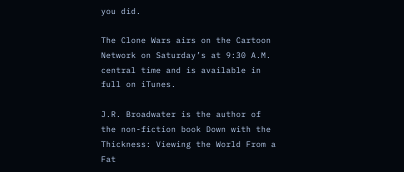you did.

The Clone Wars airs on the Cartoon Network on Saturday’s at 9:30 A.M. central time and is available in full on iTunes.

J.R. Broadwater is the author of the non-fiction book Down with the Thickness: Viewing the World From a Fat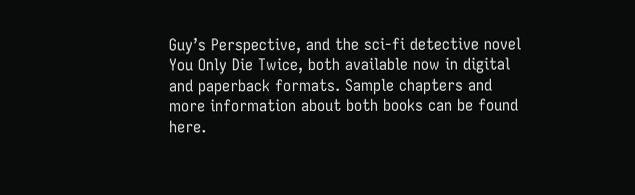Guy’s Perspective, and the sci-fi detective novel You Only Die Twice, both available now in digital and paperback formats. Sample chapters and more information about both books can be found here.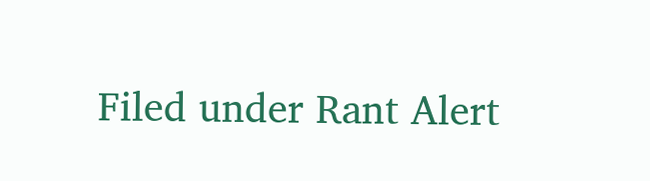Filed under Rant Alert